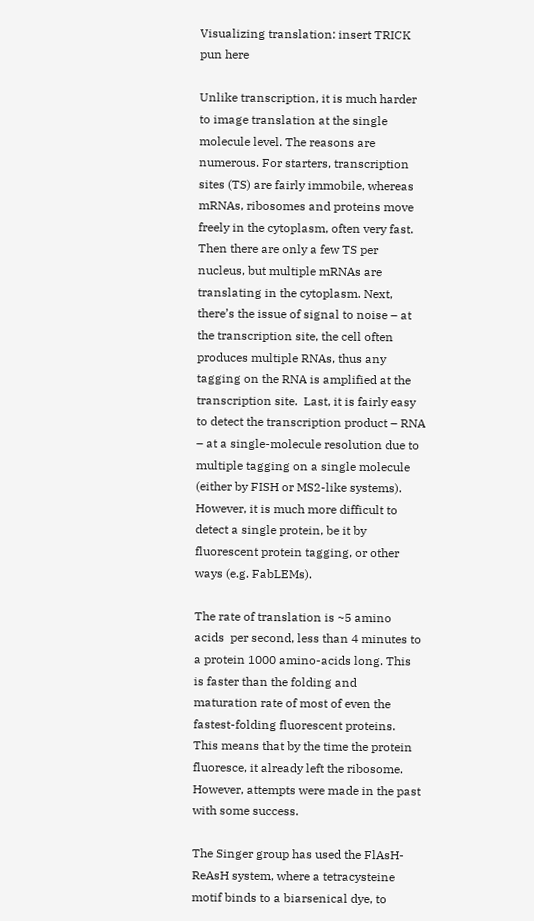Visualizing translation: insert TRICK pun here

Unlike transcription, it is much harder to image translation at the single molecule level. The reasons are numerous. For starters, transcription sites (TS) are fairly immobile, whereas mRNAs, ribosomes and proteins move freely in the cytoplasm, often very fast. Then there are only a few TS per nucleus, but multiple mRNAs are translating in the cytoplasm. Next, there’s the issue of signal to noise – at the transcription site, the cell often produces multiple RNAs, thus any tagging on the RNA is amplified at the transcription site.  Last, it is fairly easy to detect the transcription product – RNA – at a single-molecule resolution due to multiple tagging on a single molecule (either by FISH or MS2-like systems). However, it is much more difficult to detect a single protein, be it by fluorescent protein tagging, or other ways (e.g. FabLEMs).

The rate of translation is ~5 amino acids  per second, less than 4 minutes to a protein 1000 amino-acids long. This is faster than the folding and maturation rate of most of even the fastest-folding fluorescent proteins. This means that by the time the protein fluoresce, it already left the ribosome. However, attempts were made in the past with some success.

The Singer group has used the FlAsH-ReAsH system, where a tetracysteine motif binds to a biarsenical dye, to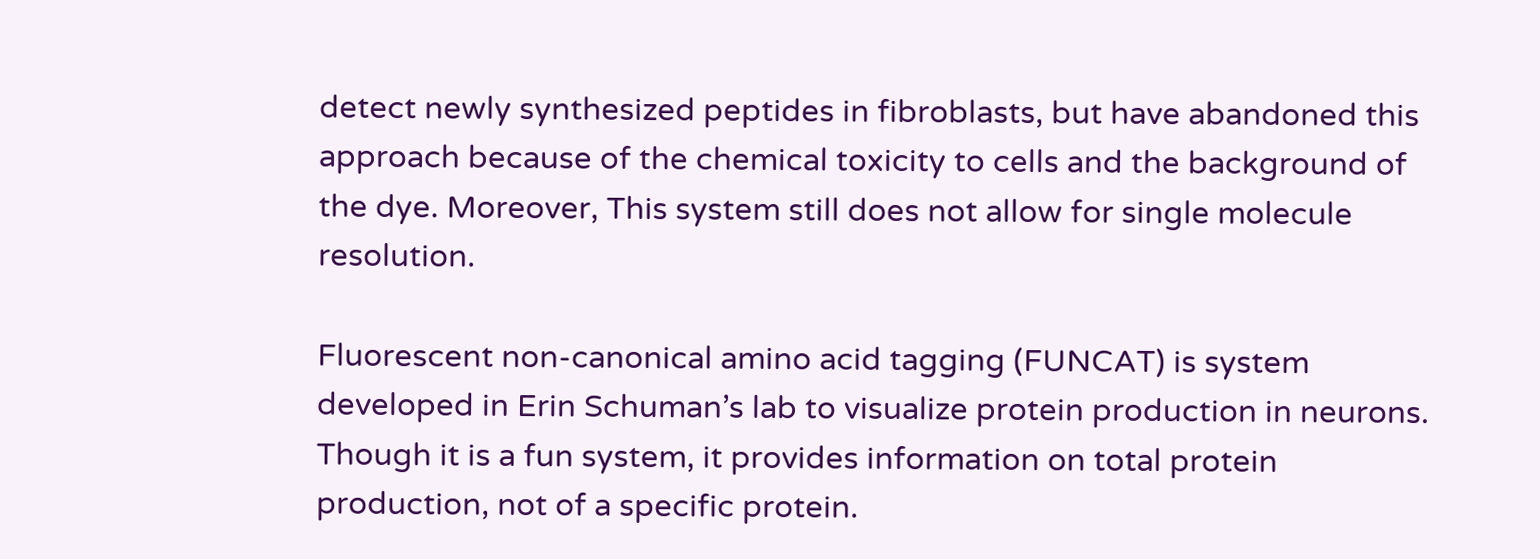detect newly synthesized peptides in fibroblasts, but have abandoned this approach because of the chemical toxicity to cells and the background of the dye. Moreover, This system still does not allow for single molecule resolution.

Fluorescent non-canonical amino acid tagging (FUNCAT) is system developed in Erin Schuman’s lab to visualize protein production in neurons.  Though it is a fun system, it provides information on total protein production, not of a specific protein.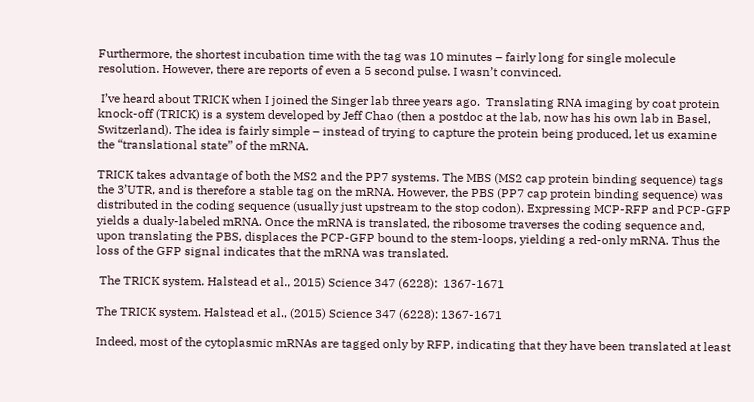Furthermore, the shortest incubation time with the tag was 10 minutes – fairly long for single molecule resolution. However, there are reports of even a 5 second pulse. I wasn’t convinced.

 I’ve heard about TRICK when I joined the Singer lab three years ago.  Translating RNA imaging by coat protein knock-off (TRICK) is a system developed by Jeff Chao (then a postdoc at the lab, now has his own lab in Basel, Switzerland). The idea is fairly simple – instead of trying to capture the protein being produced, let us examine the “translational state” of the mRNA.

TRICK takes advantage of both the MS2 and the PP7 systems. The MBS (MS2 cap protein binding sequence) tags the 3’UTR, and is therefore a stable tag on the mRNA. However, the PBS (PP7 cap protein binding sequence) was distributed in the coding sequence (usually just upstream to the stop codon). Expressing MCP-RFP and PCP-GFP yields a dualy-labeled mRNA. Once the mRNA is translated, the ribosome traverses the coding sequence and, upon translating the PBS, displaces the PCP-GFP bound to the stem-loops, yielding a red-only mRNA. Thus the loss of the GFP signal indicates that the mRNA was translated.

 The TRICK system. Halstead et al., 2015) Science 347 (6228):  1367-1671

The TRICK system. Halstead et al., (2015) Science 347 (6228): 1367-1671

Indeed, most of the cytoplasmic mRNAs are tagged only by RFP, indicating that they have been translated at least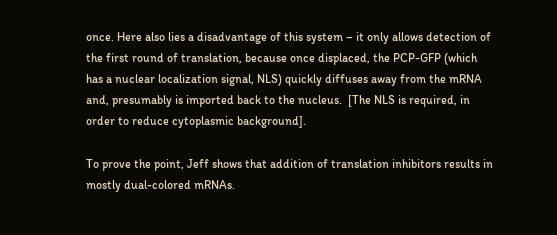once. Here also lies a disadvantage of this system – it only allows detection of the first round of translation, because once displaced, the PCP-GFP (which has a nuclear localization signal, NLS) quickly diffuses away from the mRNA and, presumably is imported back to the nucleus.  [The NLS is required, in order to reduce cytoplasmic background].

To prove the point, Jeff shows that addition of translation inhibitors results in mostly dual-colored mRNAs.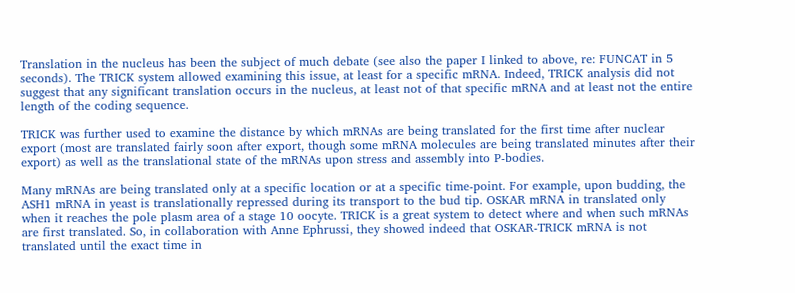Translation in the nucleus has been the subject of much debate (see also the paper I linked to above, re: FUNCAT in 5 seconds). The TRICK system allowed examining this issue, at least for a specific mRNA. Indeed, TRICK analysis did not suggest that any significant translation occurs in the nucleus, at least not of that specific mRNA and at least not the entire length of the coding sequence.

TRICK was further used to examine the distance by which mRNAs are being translated for the first time after nuclear export (most are translated fairly soon after export, though some mRNA molecules are being translated minutes after their export) as well as the translational state of the mRNAs upon stress and assembly into P-bodies.

Many mRNAs are being translated only at a specific location or at a specific time-point. For example, upon budding, the ASH1 mRNA in yeast is translationally repressed during its transport to the bud tip. OSKAR mRNA in translated only when it reaches the pole plasm area of a stage 10 oocyte. TRICK is a great system to detect where and when such mRNAs are first translated. So, in collaboration with Anne Ephrussi, they showed indeed that OSKAR-TRICK mRNA is not translated until the exact time in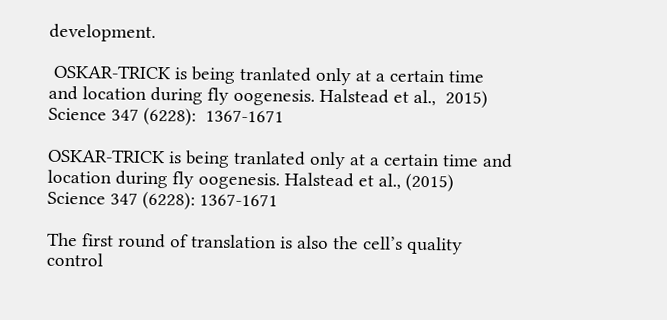development.

 OSKAR-TRICK is being tranlated only at a certain time and location during fly oogenesis. Halstead et al.,  2015) Science 347 (6228):  1367-1671

OSKAR-TRICK is being tranlated only at a certain time and location during fly oogenesis. Halstead et al., (2015) Science 347 (6228): 1367-1671

The first round of translation is also the cell’s quality control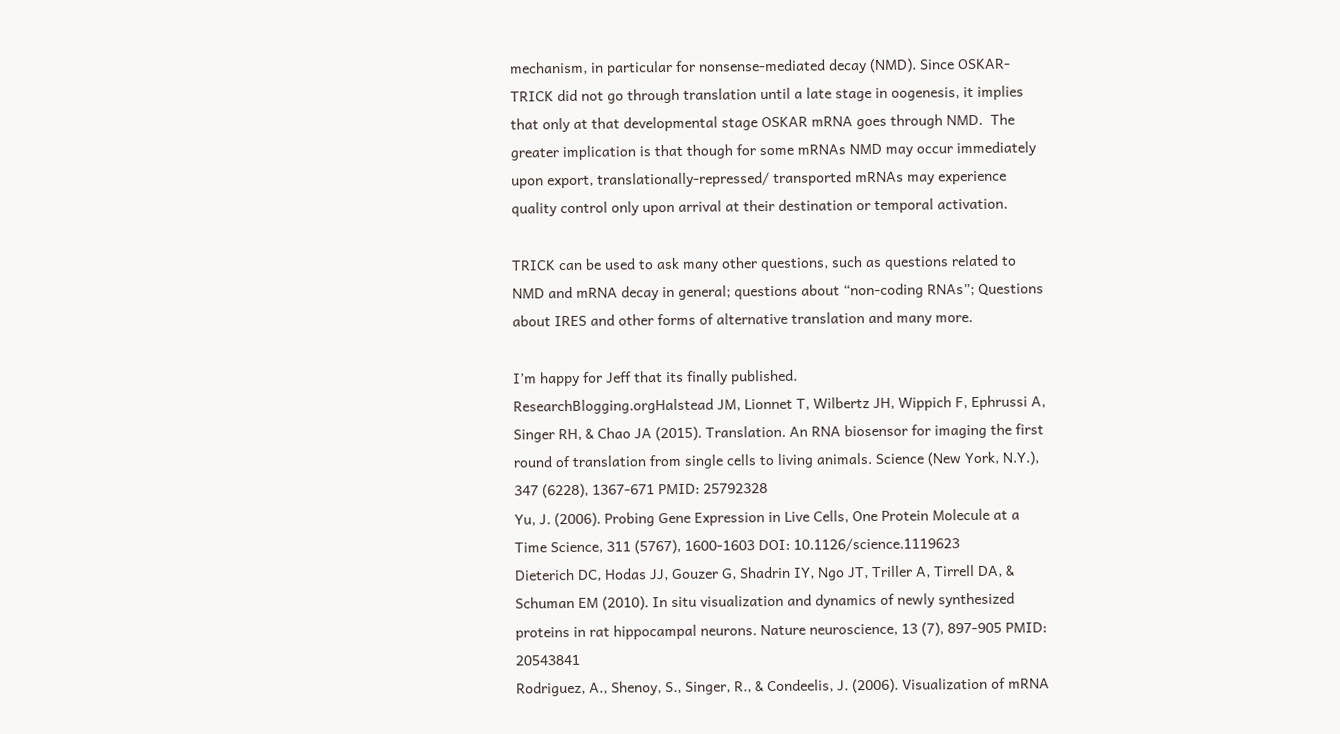mechanism, in particular for nonsense-mediated decay (NMD). Since OSKAR-TRICK did not go through translation until a late stage in oogenesis, it implies that only at that developmental stage OSKAR mRNA goes through NMD.  The greater implication is that though for some mRNAs NMD may occur immediately upon export, translationally-repressed/ transported mRNAs may experience quality control only upon arrival at their destination or temporal activation.

TRICK can be used to ask many other questions, such as questions related to NMD and mRNA decay in general; questions about “non-coding RNAs”; Questions about IRES and other forms of alternative translation and many more.

I’m happy for Jeff that its finally published.
ResearchBlogging.orgHalstead JM, Lionnet T, Wilbertz JH, Wippich F, Ephrussi A, Singer RH, & Chao JA (2015). Translation. An RNA biosensor for imaging the first round of translation from single cells to living animals. Science (New York, N.Y.), 347 (6228), 1367-671 PMID: 25792328
Yu, J. (2006). Probing Gene Expression in Live Cells, One Protein Molecule at a Time Science, 311 (5767), 1600-1603 DOI: 10.1126/science.1119623
Dieterich DC, Hodas JJ, Gouzer G, Shadrin IY, Ngo JT, Triller A, Tirrell DA, & Schuman EM (2010). In situ visualization and dynamics of newly synthesized proteins in rat hippocampal neurons. Nature neuroscience, 13 (7), 897-905 PMID: 20543841
Rodriguez, A., Shenoy, S., Singer, R., & Condeelis, J. (2006). Visualization of mRNA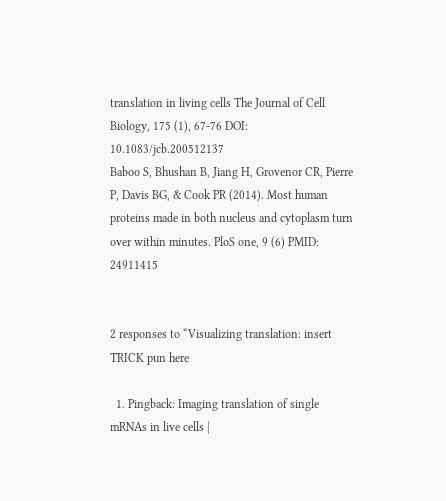translation in living cells The Journal of Cell Biology, 175 (1), 67-76 DOI: 10.1083/jcb.200512137
Baboo S, Bhushan B, Jiang H, Grovenor CR, Pierre P, Davis BG, & Cook PR (2014). Most human proteins made in both nucleus and cytoplasm turn over within minutes. PloS one, 9 (6) PMID: 24911415


2 responses to “Visualizing translation: insert TRICK pun here

  1. Pingback: Imaging translation of single mRNAs in live cells |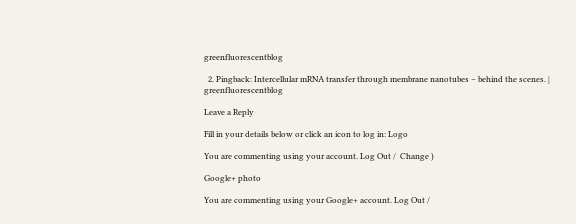greenfluorescentblog

  2. Pingback: Intercellular mRNA transfer through membrane nanotubes – behind the scenes. | greenfluorescentblog

Leave a Reply

Fill in your details below or click an icon to log in: Logo

You are commenting using your account. Log Out /  Change )

Google+ photo

You are commenting using your Google+ account. Log Out /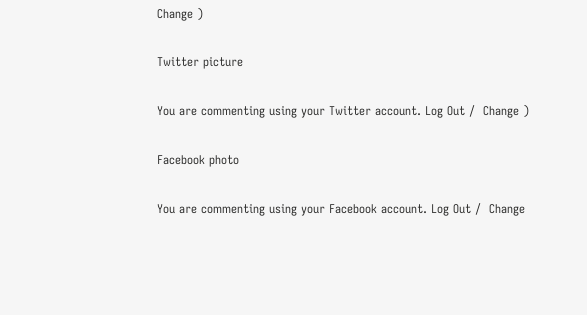Change )

Twitter picture

You are commenting using your Twitter account. Log Out /  Change )

Facebook photo

You are commenting using your Facebook account. Log Out /  Change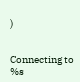)


Connecting to %s